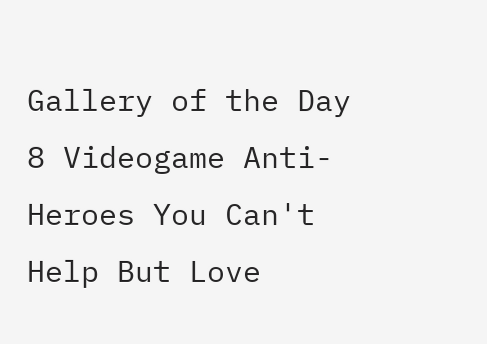Gallery of the Day
8 Videogame Anti-Heroes You Can't Help But Love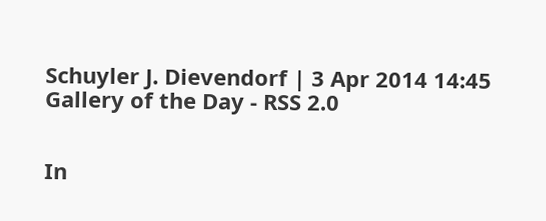Schuyler J. Dievendorf | 3 Apr 2014 14:45
Gallery of the Day - RSS 2.0


In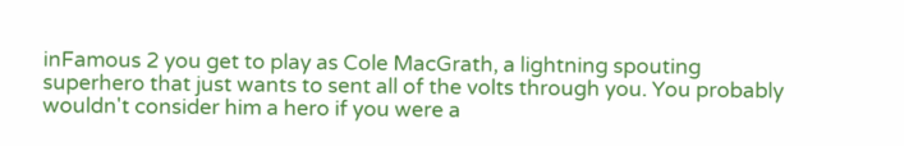inFamous 2 you get to play as Cole MacGrath, a lightning spouting superhero that just wants to sent all of the volts through you. You probably wouldn't consider him a hero if you were a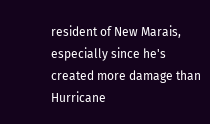resident of New Marais, especially since he's created more damage than Hurricane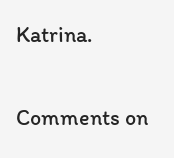Katrina.

Comments on